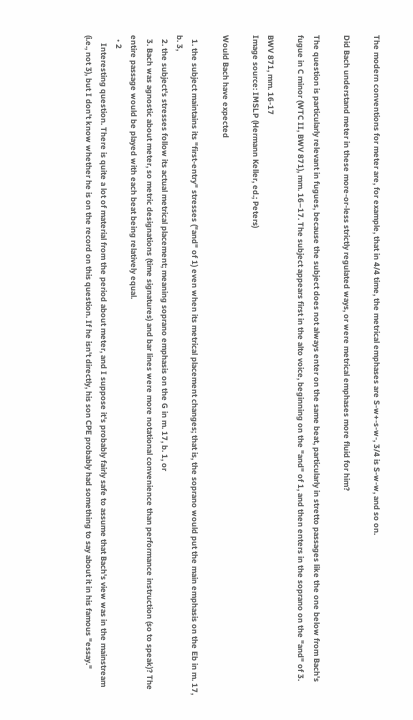The modern conventions for meter are, for example, that in 4/4 time, the metrical emphases are S-w+-s-w-, 3/4 is S-w-w, and so on.

Did Bach understand meter in these more-or-less strictly regulated ways, or were metrical emphases more fluid for him?

The question is particularly relevant in fugues, because the subject does not always enter on the same beat, particularly in stretto passages like the one below from Bach's fugue in C minor (WTC II, BWV 871), mm. 16–17. The subject appears first in the alto voice, beginning on the "and" of 1, and then enters in the soprano on the "and" of 3.

BWV 871, mm. 16-17
Image source: IMSLP (Hermann Keller, ed.; Peters)

Would Bach have expected

  1. the subject maintains its "first-entry" stresses ("and" of 1) even when its metrical placement changes; that is, the soprano would put the main emphasis on the Eb in m. 17, b. 3,
  2. the subject's stresses follow its actual metrical placement; meaning soprano emphasis on the G in m. 17, b. 1, or
  3. Bach was agnostic about meter, so metric designations (time signatures) and bar lines were more notational convenience than performance instruction (so to speak)? The entire passage would be played with each beat being relatively equal.
  • 2
    Interesting question. There is quite a lot of material from the period about meter, and I suppose it's probably fairly safe to assume that Bach's view was in the mainstream (i.e., not 3), but I don't know whether he is on the record on this question. If he isn't directly, his son CPE probably had something to say about it in his famous "essay."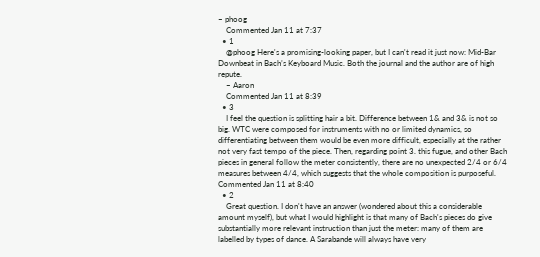– phoog
    Commented Jan 11 at 7:37
  • 1
    @phoog Here's a promising-looking paper, but I can't read it just now: Mid-Bar Downbeat in Bach’s Keyboard Music. Both the journal and the author are of high repute.
    – Aaron
    Commented Jan 11 at 8:39
  • 3
    I feel the question is splitting hair a bit. Difference between 1& and 3& is not so big. WTC were composed for instruments with no or limited dynamics, so differentiating between them would be even more difficult, especially at the rather not very fast tempo of the piece. Then, regarding point 3. this fugue, and other Bach pieces in general follow the meter consistently, there are no unexpected 2/4 or 6/4 measures between 4/4, which suggests that the whole composition is purposeful. Commented Jan 11 at 8:40
  • 2
    Great question. I don't have an answer (wondered about this a considerable amount myself), but what I would highlight is that many of Bach's pieces do give substantially more relevant instruction than just the meter: many of them are labelled by types of dance. A Sarabande will always have very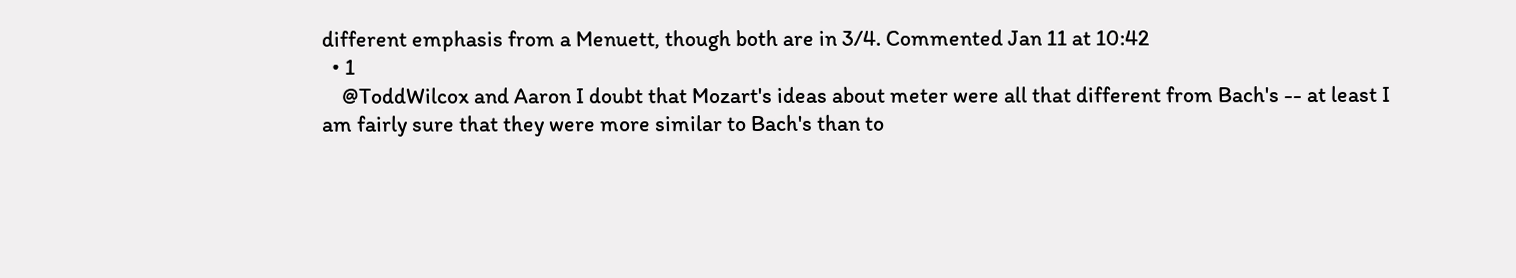different emphasis from a Menuett, though both are in 3/4. Commented Jan 11 at 10:42
  • 1
    @ToddWilcox and Aaron I doubt that Mozart's ideas about meter were all that different from Bach's -- at least I am fairly sure that they were more similar to Bach's than to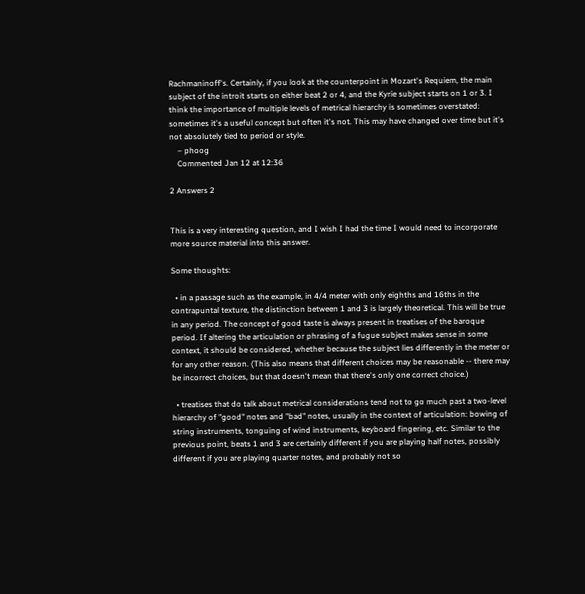Rachmaninoff's. Certainly, if you look at the counterpoint in Mozart's Requiem, the main subject of the introit starts on either beat 2 or 4, and the Kyrie subject starts on 1 or 3. I think the importance of multiple levels of metrical hierarchy is sometimes overstated: sometimes it's a useful concept but often it's not. This may have changed over time but it's not absolutely tied to period or style.
    – phoog
    Commented Jan 12 at 12:36

2 Answers 2


This is a very interesting question, and I wish I had the time I would need to incorporate more source material into this answer.

Some thoughts:

  • in a passage such as the example, in 4/4 meter with only eighths and 16ths in the contrapuntal texture, the distinction between 1 and 3 is largely theoretical. This will be true in any period. The concept of good taste is always present in treatises of the baroque period. If altering the articulation or phrasing of a fugue subject makes sense in some context, it should be considered, whether because the subject lies differently in the meter or for any other reason. (This also means that different choices may be reasonable -- there may be incorrect choices, but that doesn't mean that there's only one correct choice.)

  • treatises that do talk about metrical considerations tend not to go much past a two-level hierarchy of "good" notes and "bad" notes, usually in the context of articulation: bowing of string instruments, tonguing of wind instruments, keyboard fingering, etc. Similar to the previous point, beats 1 and 3 are certainly different if you are playing half notes, possibly different if you are playing quarter notes, and probably not so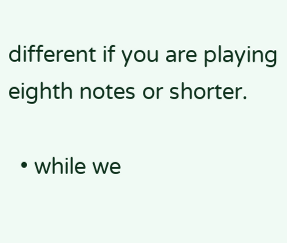different if you are playing eighth notes or shorter.

  • while we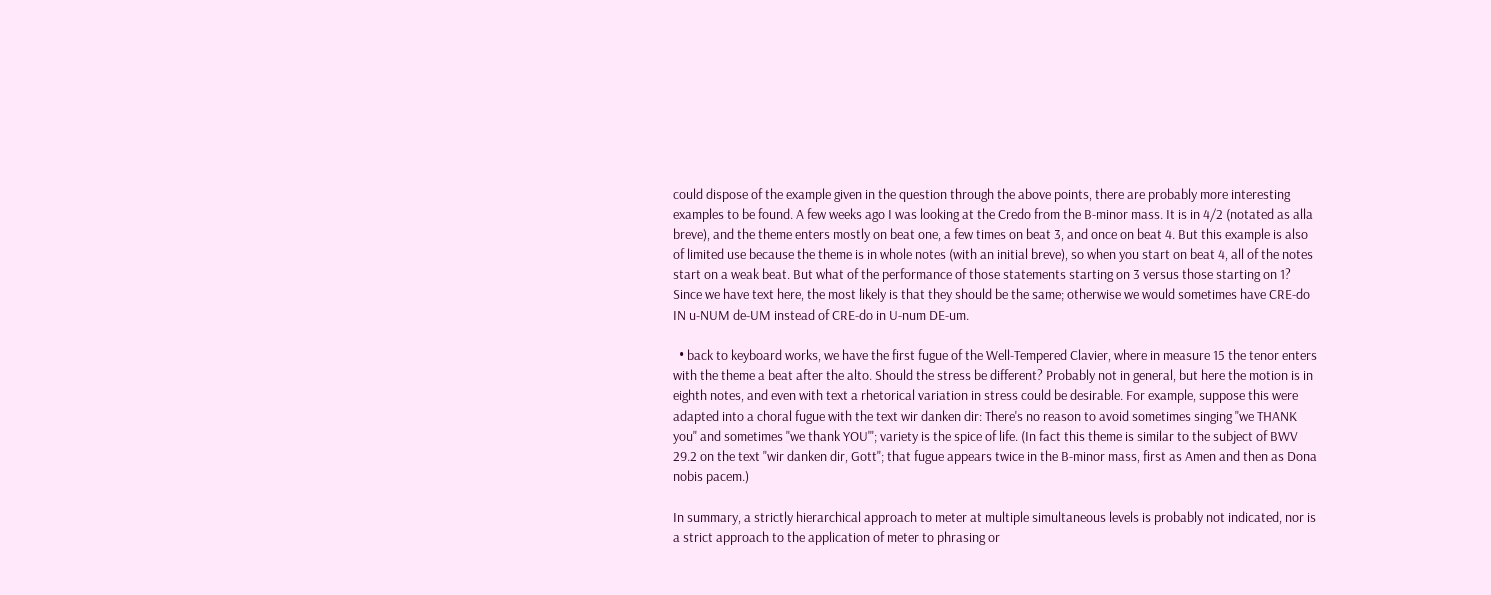could dispose of the example given in the question through the above points, there are probably more interesting examples to be found. A few weeks ago I was looking at the Credo from the B-minor mass. It is in 4/2 (notated as alla breve), and the theme enters mostly on beat one, a few times on beat 3, and once on beat 4. But this example is also of limited use because the theme is in whole notes (with an initial breve), so when you start on beat 4, all of the notes start on a weak beat. But what of the performance of those statements starting on 3 versus those starting on 1? Since we have text here, the most likely is that they should be the same; otherwise we would sometimes have CRE-do IN u-NUM de-UM instead of CRE-do in U-num DE-um.

  • back to keyboard works, we have the first fugue of the Well-Tempered Clavier, where in measure 15 the tenor enters with the theme a beat after the alto. Should the stress be different? Probably not in general, but here the motion is in eighth notes, and even with text a rhetorical variation in stress could be desirable. For example, suppose this were adapted into a choral fugue with the text wir danken dir: There's no reason to avoid sometimes singing "we THANK you" and sometimes "we thank YOU'"; variety is the spice of life. (In fact this theme is similar to the subject of BWV 29.2 on the text "wir danken dir, Gott"; that fugue appears twice in the B-minor mass, first as Amen and then as Dona nobis pacem.)

In summary, a strictly hierarchical approach to meter at multiple simultaneous levels is probably not indicated, nor is a strict approach to the application of meter to phrasing or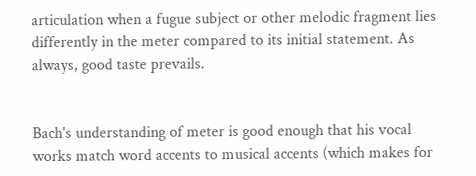articulation when a fugue subject or other melodic fragment lies differently in the meter compared to its initial statement. As always, good taste prevails.


Bach's understanding of meter is good enough that his vocal works match word accents to musical accents (which makes for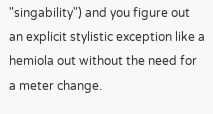"singability") and you figure out an explicit stylistic exception like a hemiola out without the need for a meter change.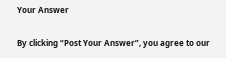Your Answer

By clicking “Post Your Answer”, you agree to our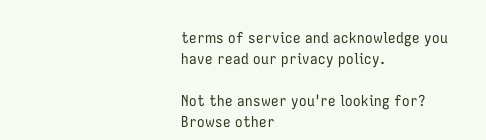terms of service and acknowledge you have read our privacy policy.

Not the answer you're looking for? Browse other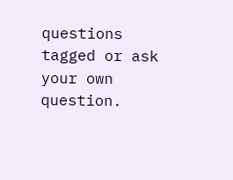questions tagged or ask your own question.